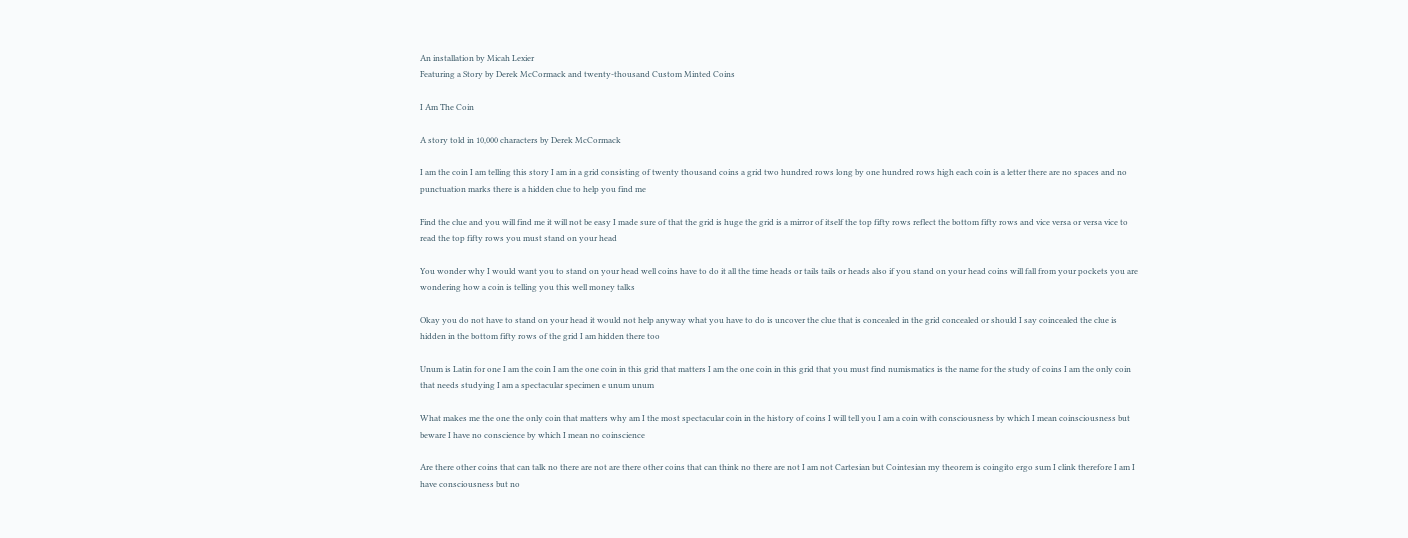An installation by Micah Lexier
Featuring a Story by Derek McCormack and twenty-thousand Custom Minted Coins

I Am The Coin

A story told in 10,000 characters by Derek McCormack

I am the coin I am telling this story I am in a grid consisting of twenty thousand coins a grid two hundred rows long by one hundred rows high each coin is a letter there are no spaces and no punctuation marks there is a hidden clue to help you find me

Find the clue and you will find me it will not be easy I made sure of that the grid is huge the grid is a mirror of itself the top fifty rows reflect the bottom fifty rows and vice versa or versa vice to read the top fifty rows you must stand on your head

You wonder why I would want you to stand on your head well coins have to do it all the time heads or tails tails or heads also if you stand on your head coins will fall from your pockets you are wondering how a coin is telling you this well money talks

Okay you do not have to stand on your head it would not help anyway what you have to do is uncover the clue that is concealed in the grid concealed or should I say coincealed the clue is hidden in the bottom fifty rows of the grid I am hidden there too

Unum is Latin for one I am the coin I am the one coin in this grid that matters I am the one coin in this grid that you must find numismatics is the name for the study of coins I am the only coin that needs studying I am a spectacular specimen e unum unum

What makes me the one the only coin that matters why am I the most spectacular coin in the history of coins I will tell you I am a coin with consciousness by which I mean coinsciousness but beware I have no conscience by which I mean no coinscience

Are there other coins that can talk no there are not are there other coins that can think no there are not I am not Cartesian but Cointesian my theorem is coingito ergo sum I clink therefore I am I have consciousness but no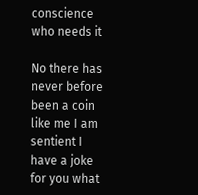conscience who needs it

No there has never before been a coin like me I am sentient I have a joke for you what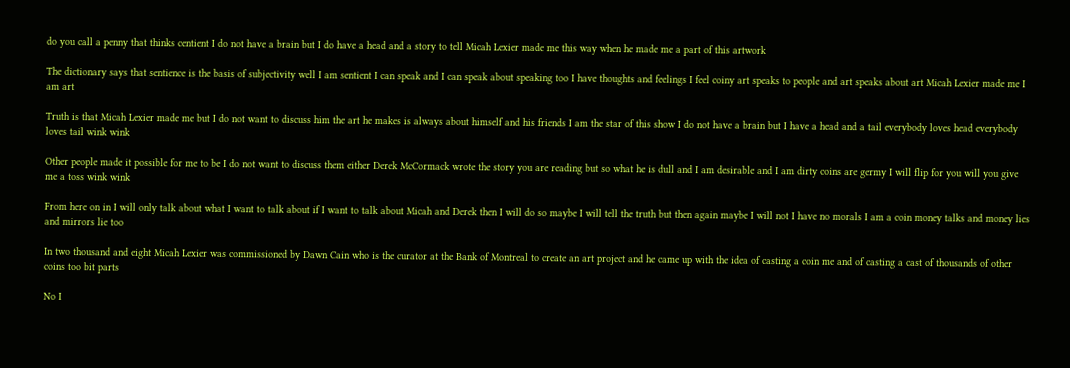do you call a penny that thinks centient I do not have a brain but I do have a head and a story to tell Micah Lexier made me this way when he made me a part of this artwork

The dictionary says that sentience is the basis of subjectivity well I am sentient I can speak and I can speak about speaking too I have thoughts and feelings I feel coiny art speaks to people and art speaks about art Micah Lexier made me I am art

Truth is that Micah Lexier made me but I do not want to discuss him the art he makes is always about himself and his friends I am the star of this show I do not have a brain but I have a head and a tail everybody loves head everybody loves tail wink wink

Other people made it possible for me to be I do not want to discuss them either Derek McCormack wrote the story you are reading but so what he is dull and I am desirable and I am dirty coins are germy I will flip for you will you give me a toss wink wink

From here on in I will only talk about what I want to talk about if I want to talk about Micah and Derek then I will do so maybe I will tell the truth but then again maybe I will not I have no morals I am a coin money talks and money lies and mirrors lie too

In two thousand and eight Micah Lexier was commissioned by Dawn Cain who is the curator at the Bank of Montreal to create an art project and he came up with the idea of casting a coin me and of casting a cast of thousands of other coins too bit parts

No I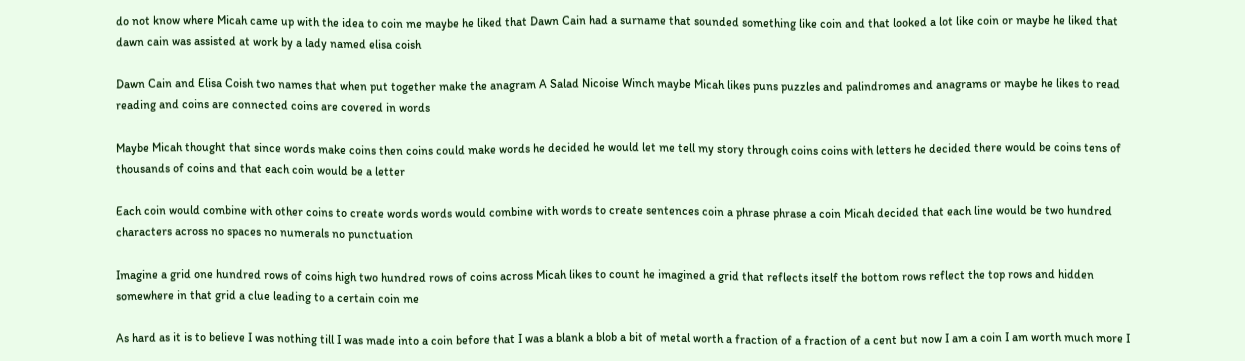do not know where Micah came up with the idea to coin me maybe he liked that Dawn Cain had a surname that sounded something like coin and that looked a lot like coin or maybe he liked that dawn cain was assisted at work by a lady named elisa coish

Dawn Cain and Elisa Coish two names that when put together make the anagram A Salad Nicoise Winch maybe Micah likes puns puzzles and palindromes and anagrams or maybe he likes to read reading and coins are connected coins are covered in words

Maybe Micah thought that since words make coins then coins could make words he decided he would let me tell my story through coins coins with letters he decided there would be coins tens of thousands of coins and that each coin would be a letter

Each coin would combine with other coins to create words words would combine with words to create sentences coin a phrase phrase a coin Micah decided that each line would be two hundred characters across no spaces no numerals no punctuation

Imagine a grid one hundred rows of coins high two hundred rows of coins across Micah likes to count he imagined a grid that reflects itself the bottom rows reflect the top rows and hidden somewhere in that grid a clue leading to a certain coin me

As hard as it is to believe I was nothing till I was made into a coin before that I was a blank a blob a bit of metal worth a fraction of a fraction of a cent but now I am a coin I am worth much more I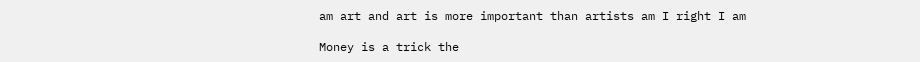am art and art is more important than artists am I right I am

Money is a trick the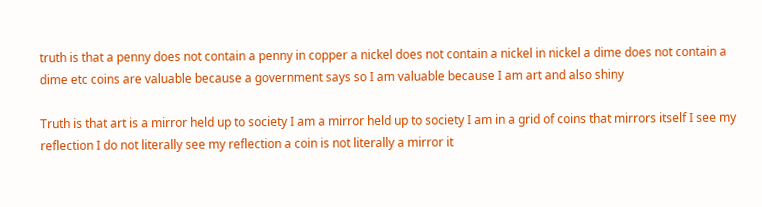truth is that a penny does not contain a penny in copper a nickel does not contain a nickel in nickel a dime does not contain a dime etc coins are valuable because a government says so I am valuable because I am art and also shiny

Truth is that art is a mirror held up to society I am a mirror held up to society I am in a grid of coins that mirrors itself I see my reflection I do not literally see my reflection a coin is not literally a mirror it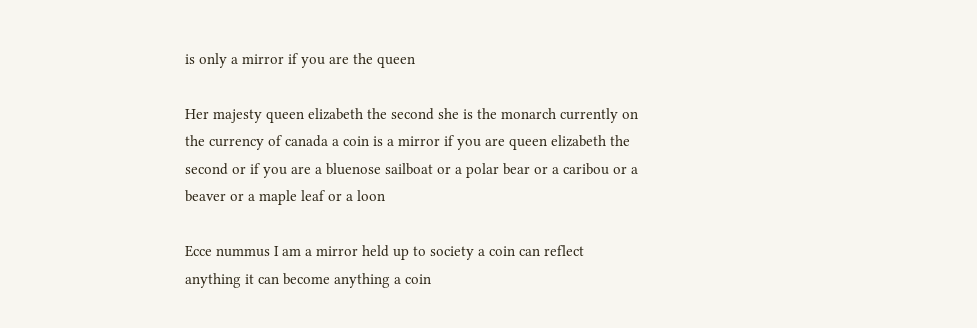is only a mirror if you are the queen

Her majesty queen elizabeth the second she is the monarch currently on the currency of canada a coin is a mirror if you are queen elizabeth the second or if you are a bluenose sailboat or a polar bear or a caribou or a beaver or a maple leaf or a loon

Ecce nummus I am a mirror held up to society a coin can reflect anything it can become anything a coin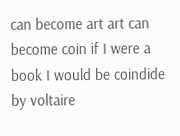can become art art can become coin if I were a book I would be coindide by voltaire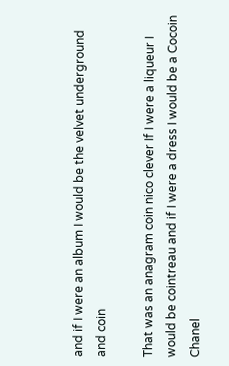and if I were an album I would be the velvet underground and coin

That was an anagram coin nico clever If I were a liqueur I would be cointreau and if I were a dress I would be a Cocoin Chanel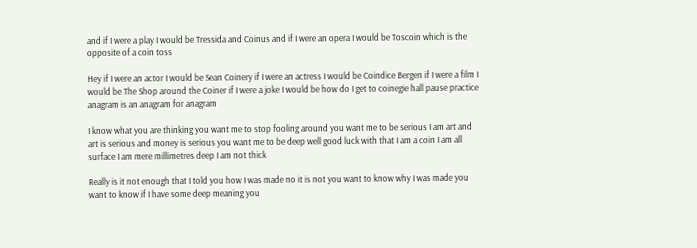and if I were a play I would be Tressida and Coinus and if I were an opera I would be Toscoin which is the opposite of a coin toss

Hey if I were an actor I would be Sean Coinery if I were an actress I would be Coindice Bergen if I were a film I would be The Shop around the Coiner if I were a joke I would be how do I get to coinegie hall pause practice anagram is an anagram for anagram

I know what you are thinking you want me to stop fooling around you want me to be serious I am art and art is serious and money is serious you want me to be deep well good luck with that I am a coin I am all surface I am mere millimetres deep I am not thick

Really is it not enough that I told you how I was made no it is not you want to know why I was made you want to know if I have some deep meaning you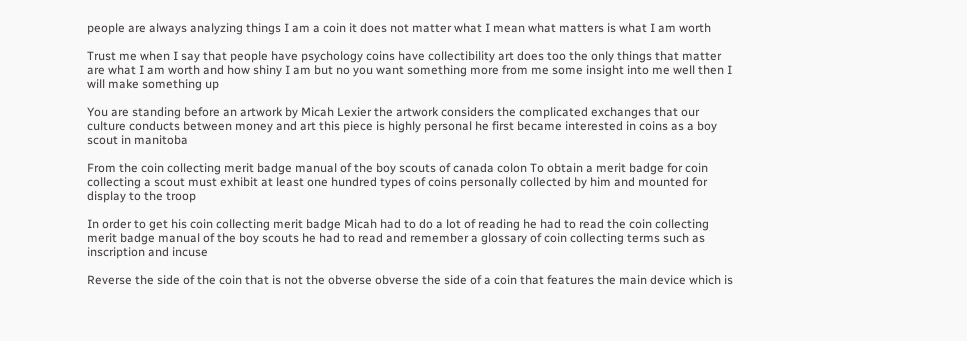people are always analyzing things I am a coin it does not matter what I mean what matters is what I am worth

Trust me when I say that people have psychology coins have collectibility art does too the only things that matter are what I am worth and how shiny I am but no you want something more from me some insight into me well then I will make something up

You are standing before an artwork by Micah Lexier the artwork considers the complicated exchanges that our culture conducts between money and art this piece is highly personal he first became interested in coins as a boy scout in manitoba

From the coin collecting merit badge manual of the boy scouts of canada colon To obtain a merit badge for coin collecting a scout must exhibit at least one hundred types of coins personally collected by him and mounted for display to the troop

In order to get his coin collecting merit badge Micah had to do a lot of reading he had to read the coin collecting merit badge manual of the boy scouts he had to read and remember a glossary of coin collecting terms such as inscription and incuse

Reverse the side of the coin that is not the obverse obverse the side of a coin that features the main device which is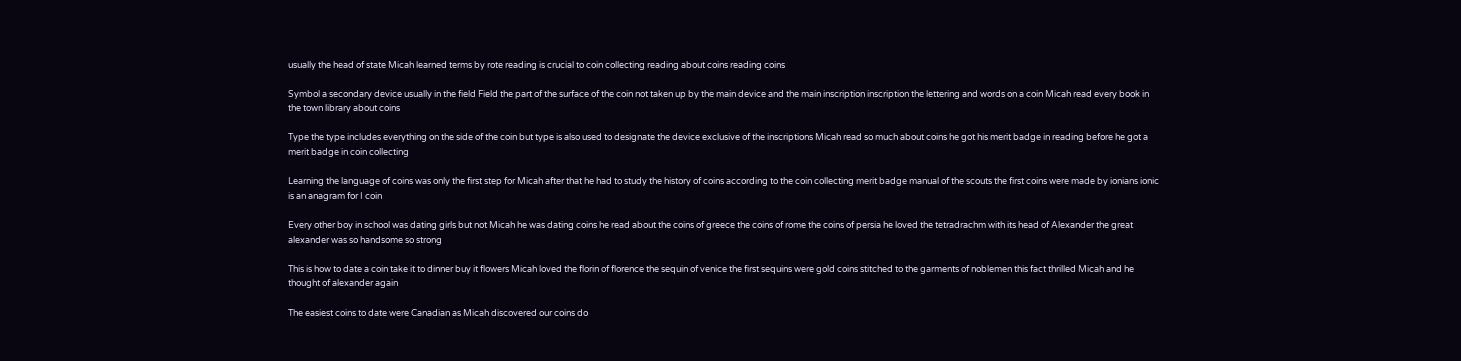usually the head of state Micah learned terms by rote reading is crucial to coin collecting reading about coins reading coins

Symbol a secondary device usually in the field Field the part of the surface of the coin not taken up by the main device and the main inscription inscription the lettering and words on a coin Micah read every book in the town library about coins

Type the type includes everything on the side of the coin but type is also used to designate the device exclusive of the inscriptions Micah read so much about coins he got his merit badge in reading before he got a merit badge in coin collecting

Learning the language of coins was only the first step for Micah after that he had to study the history of coins according to the coin collecting merit badge manual of the scouts the first coins were made by ionians ionic is an anagram for I coin

Every other boy in school was dating girls but not Micah he was dating coins he read about the coins of greece the coins of rome the coins of persia he loved the tetradrachm with its head of Alexander the great alexander was so handsome so strong

This is how to date a coin take it to dinner buy it flowers Micah loved the florin of florence the sequin of venice the first sequins were gold coins stitched to the garments of noblemen this fact thrilled Micah and he thought of alexander again

The easiest coins to date were Canadian as Micah discovered our coins do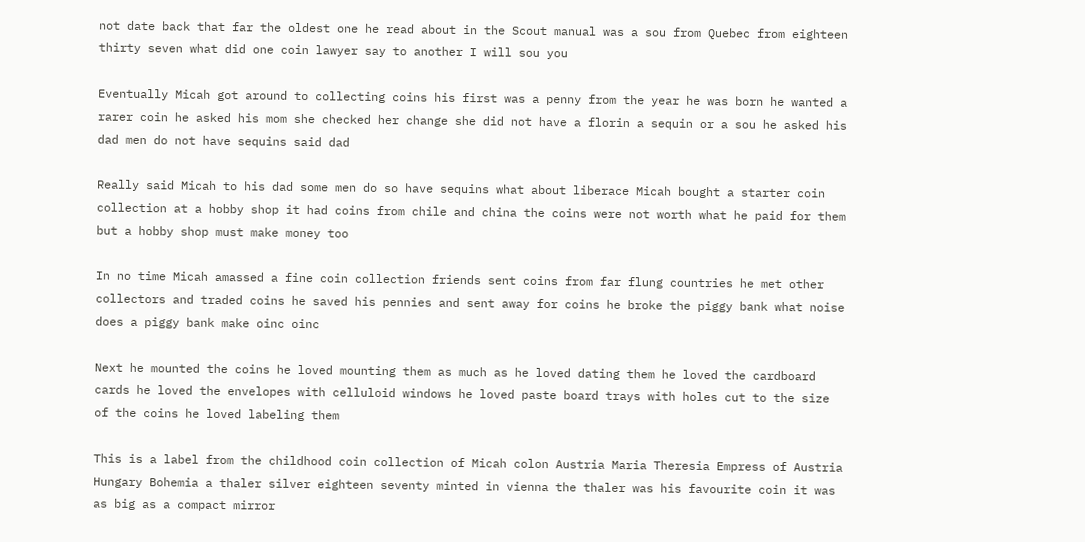not date back that far the oldest one he read about in the Scout manual was a sou from Quebec from eighteen thirty seven what did one coin lawyer say to another I will sou you

Eventually Micah got around to collecting coins his first was a penny from the year he was born he wanted a rarer coin he asked his mom she checked her change she did not have a florin a sequin or a sou he asked his dad men do not have sequins said dad

Really said Micah to his dad some men do so have sequins what about liberace Micah bought a starter coin collection at a hobby shop it had coins from chile and china the coins were not worth what he paid for them but a hobby shop must make money too

In no time Micah amassed a fine coin collection friends sent coins from far flung countries he met other collectors and traded coins he saved his pennies and sent away for coins he broke the piggy bank what noise does a piggy bank make oinc oinc

Next he mounted the coins he loved mounting them as much as he loved dating them he loved the cardboard cards he loved the envelopes with celluloid windows he loved paste board trays with holes cut to the size of the coins he loved labeling them

This is a label from the childhood coin collection of Micah colon Austria Maria Theresia Empress of Austria Hungary Bohemia a thaler silver eighteen seventy minted in vienna the thaler was his favourite coin it was as big as a compact mirror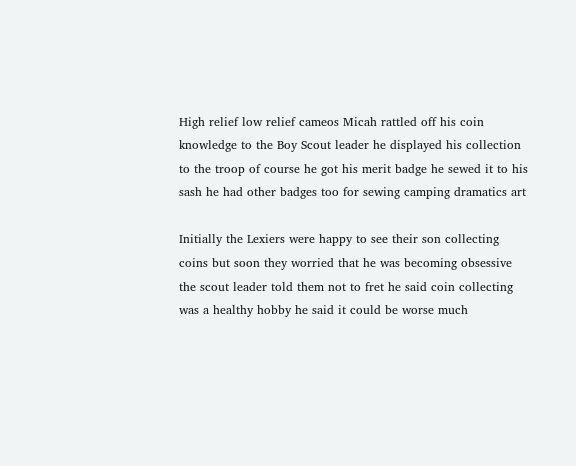High relief low relief cameos Micah rattled off his coin knowledge to the Boy Scout leader he displayed his collection to the troop of course he got his merit badge he sewed it to his sash he had other badges too for sewing camping dramatics art

Initially the Lexiers were happy to see their son collecting coins but soon they worried that he was becoming obsessive the scout leader told them not to fret he said coin collecting was a healthy hobby he said it could be worse much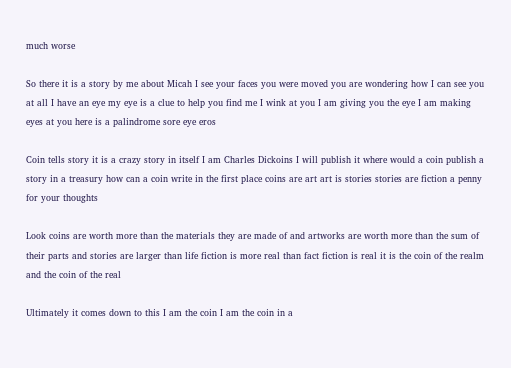much worse

So there it is a story by me about Micah I see your faces you were moved you are wondering how I can see you at all I have an eye my eye is a clue to help you find me I wink at you I am giving you the eye I am making eyes at you here is a palindrome sore eye eros

Coin tells story it is a crazy story in itself I am Charles Dickoins I will publish it where would a coin publish a story in a treasury how can a coin write in the first place coins are art art is stories stories are fiction a penny for your thoughts

Look coins are worth more than the materials they are made of and artworks are worth more than the sum of their parts and stories are larger than life fiction is more real than fact fiction is real it is the coin of the realm and the coin of the real

Ultimately it comes down to this I am the coin I am the coin in a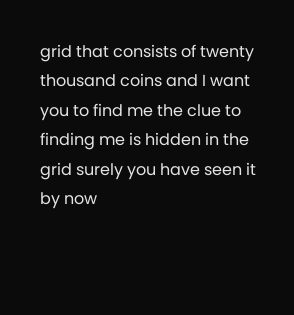grid that consists of twenty thousand coins and I want you to find me the clue to finding me is hidden in the grid surely you have seen it by now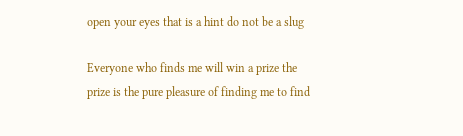open your eyes that is a hint do not be a slug

Everyone who finds me will win a prize the prize is the pure pleasure of finding me to find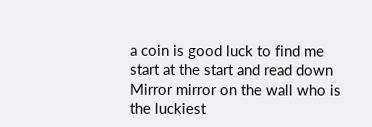a coin is good luck to find me start at the start and read down Mirror mirror on the wall who is the luckiest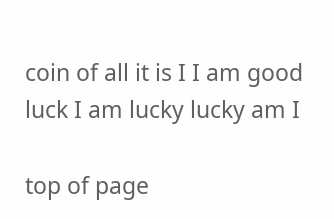coin of all it is I I am good luck I am lucky lucky am I

top of page